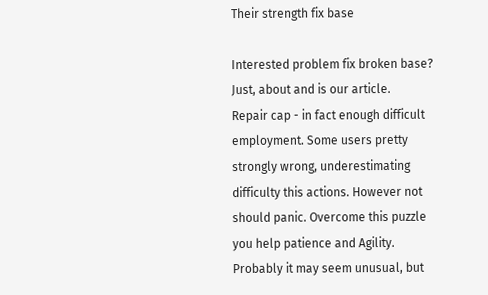Their strength fix base

Interested problem fix broken base? Just, about and is our article.
Repair cap - in fact enough difficult employment. Some users pretty strongly wrong, underestimating difficulty this actions. However not should panic. Overcome this puzzle you help patience and Agility.
Probably it may seem unusual, but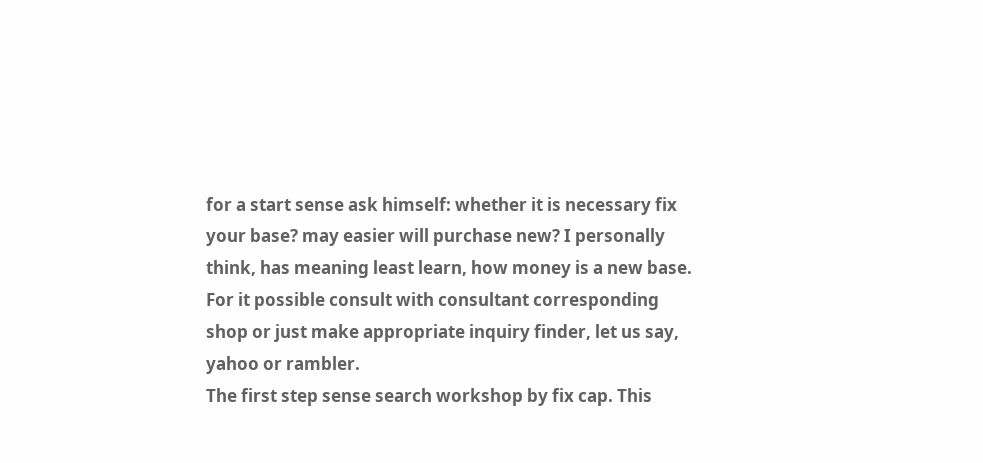for a start sense ask himself: whether it is necessary fix your base? may easier will purchase new? I personally think, has meaning least learn, how money is a new base. For it possible consult with consultant corresponding shop or just make appropriate inquiry finder, let us say, yahoo or rambler.
The first step sense search workshop by fix cap. This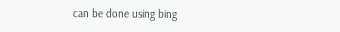can be done using bing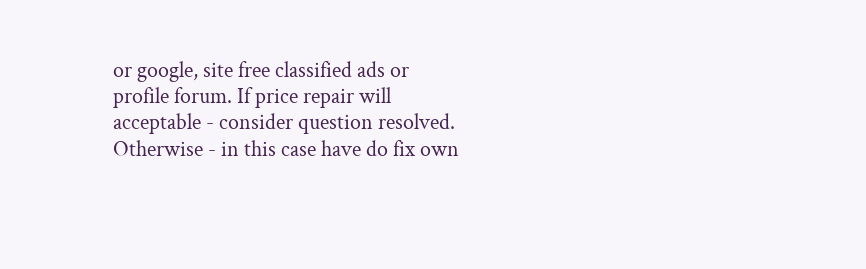or google, site free classified ads or profile forum. If price repair will acceptable - consider question resolved. Otherwise - in this case have do fix own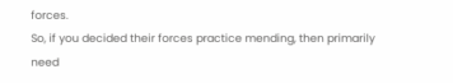forces.
So, if you decided their forces practice mending, then primarily need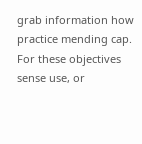grab information how practice mending cap. For these objectives sense use, or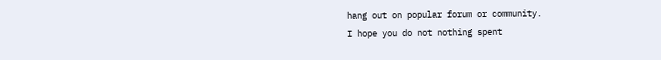hang out on popular forum or community.
I hope you do not nothing spent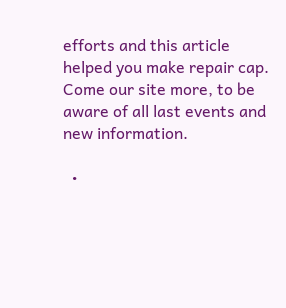efforts and this article helped you make repair cap.
Come our site more, to be aware of all last events and new information.

  •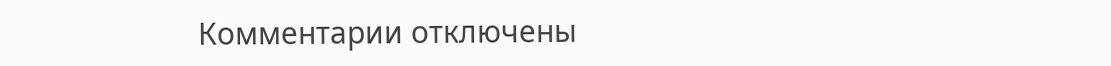Комментарии отключены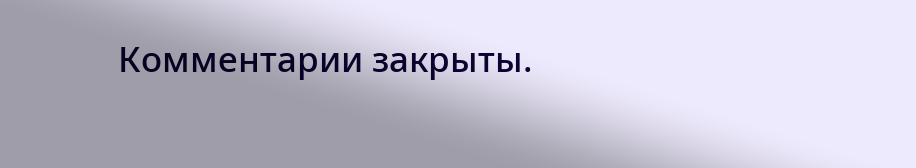Комментарии закрыты.